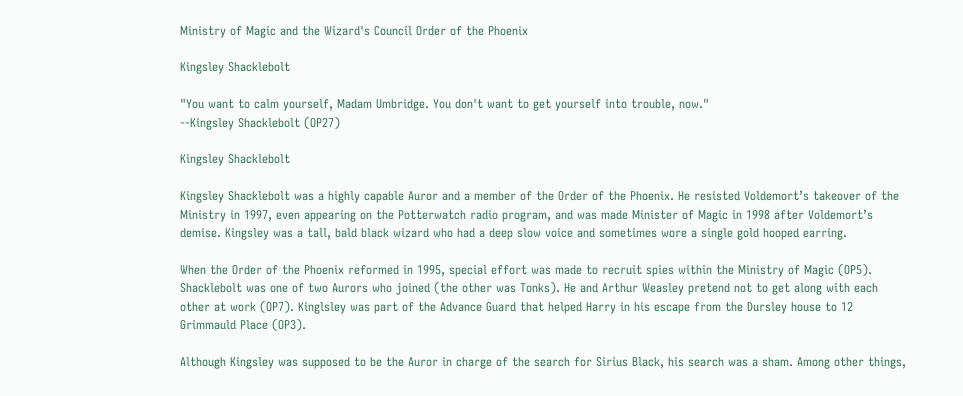Ministry of Magic and the Wizard's Council Order of the Phoenix

Kingsley Shacklebolt

"You want to calm yourself, Madam Umbridge. You don't want to get yourself into trouble, now."
--Kingsley Shacklebolt (OP27)

Kingsley Shacklebolt

Kingsley Shacklebolt was a highly capable Auror and a member of the Order of the Phoenix. He resisted Voldemort’s takeover of the Ministry in 1997, even appearing on the Potterwatch radio program, and was made Minister of Magic in 1998 after Voldemort’s demise. Kingsley was a tall, bald black wizard who had a deep slow voice and sometimes wore a single gold hooped earring.

When the Order of the Phoenix reformed in 1995, special effort was made to recruit spies within the Ministry of Magic (OP5). Shacklebolt was one of two Aurors who joined (the other was Tonks). He and Arthur Weasley pretend not to get along with each other at work (OP7). Kinglsley was part of the Advance Guard that helped Harry in his escape from the Dursley house to 12 Grimmauld Place (OP3).

Although Kingsley was supposed to be the Auror in charge of the search for Sirius Black, his search was a sham. Among other things,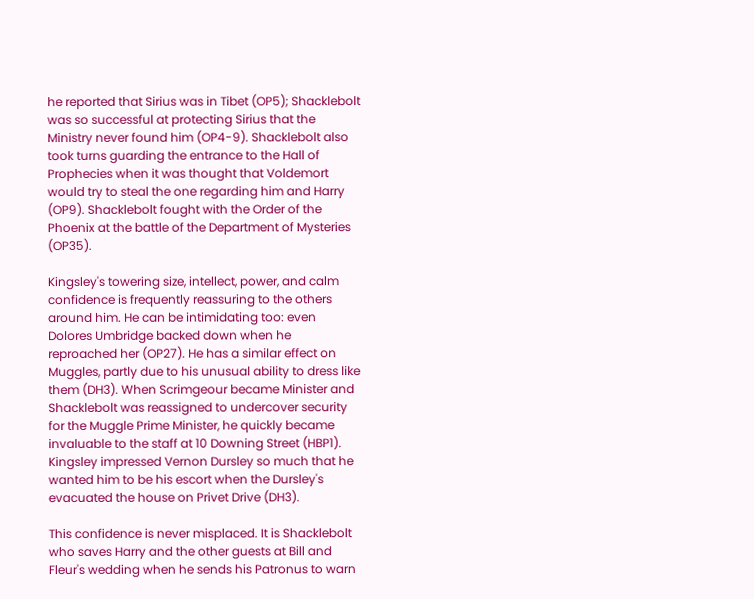he reported that Sirius was in Tibet (OP5); Shacklebolt was so successful at protecting Sirius that the Ministry never found him (OP4-9). Shacklebolt also took turns guarding the entrance to the Hall of Prophecies when it was thought that Voldemort would try to steal the one regarding him and Harry (OP9). Shacklebolt fought with the Order of the Phoenix at the battle of the Department of Mysteries (OP35).

Kingsley's towering size, intellect, power, and calm confidence is frequently reassuring to the others around him. He can be intimidating too: even Dolores Umbridge backed down when he reproached her (OP27). He has a similar effect on Muggles, partly due to his unusual ability to dress like them (DH3). When Scrimgeour became Minister and Shacklebolt was reassigned to undercover security for the Muggle Prime Minister, he quickly became invaluable to the staff at 10 Downing Street (HBP1). Kingsley impressed Vernon Dursley so much that he wanted him to be his escort when the Dursley's evacuated the house on Privet Drive (DH3).

This confidence is never misplaced. It is Shacklebolt who saves Harry and the other guests at Bill and Fleur's wedding when he sends his Patronus to warn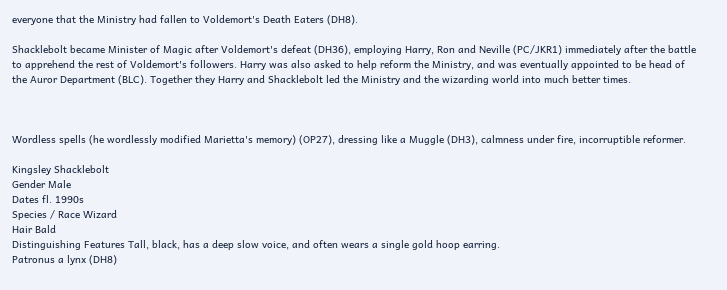everyone that the Ministry had fallen to Voldemort's Death Eaters (DH8).

Shacklebolt became Minister of Magic after Voldemort's defeat (DH36), employing Harry, Ron and Neville (PC/JKR1) immediately after the battle to apprehend the rest of Voldemort's followers. Harry was also asked to help reform the Ministry, and was eventually appointed to be head of the Auror Department (BLC). Together they Harry and Shacklebolt led the Ministry and the wizarding world into much better times.



Wordless spells (he wordlessly modified Marietta's memory) (OP27), dressing like a Muggle (DH3), calmness under fire, incorruptible reformer.

Kingsley Shacklebolt
Gender Male
Dates fl. 1990s
Species / Race Wizard
Hair Bald
Distinguishing Features Tall, black, has a deep slow voice, and often wears a single gold hoop earring.
Patronus a lynx (DH8)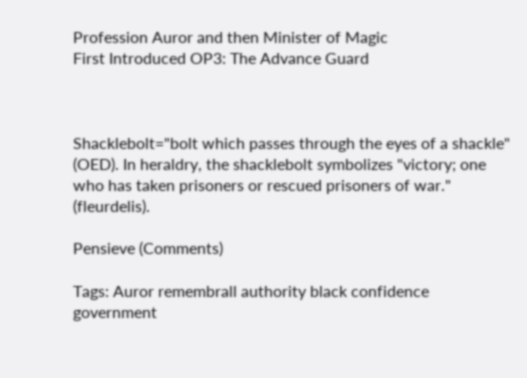Profession Auror and then Minister of Magic
First Introduced OP3: The Advance Guard



Shacklebolt="bolt which passes through the eyes of a shackle" (OED). In heraldry, the shacklebolt symbolizes "victory; one who has taken prisoners or rescued prisoners of war." (fleurdelis).

Pensieve (Comments)

Tags: Auror remembrall authority black confidence government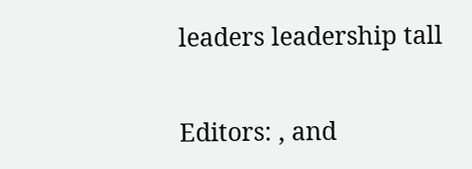leaders leadership tall

Editors: , and